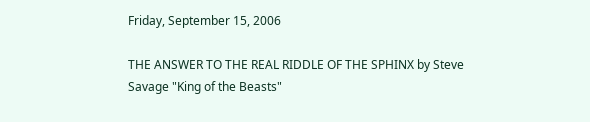Friday, September 15, 2006

THE ANSWER TO THE REAL RIDDLE OF THE SPHINX by Steve Savage "King of the Beasts"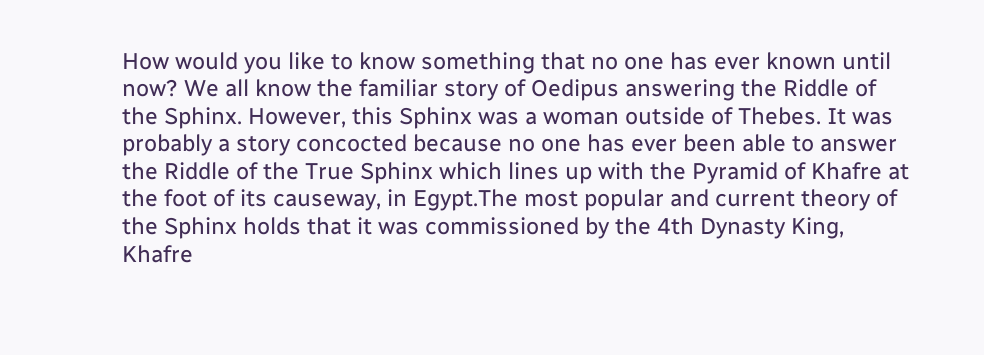How would you like to know something that no one has ever known until now? We all know the familiar story of Oedipus answering the Riddle of the Sphinx. However, this Sphinx was a woman outside of Thebes. It was probably a story concocted because no one has ever been able to answer the Riddle of the True Sphinx which lines up with the Pyramid of Khafre at the foot of its causeway, in Egypt.The most popular and current theory of the Sphinx holds that it was commissioned by the 4th Dynasty King, Khafre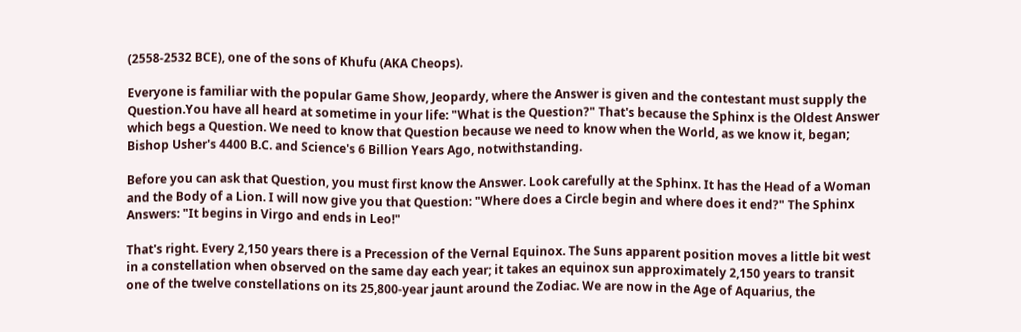(2558-2532 BCE), one of the sons of Khufu (AKA Cheops).

Everyone is familiar with the popular Game Show, Jeopardy, where the Answer is given and the contestant must supply the Question.You have all heard at sometime in your life: "What is the Question?" That's because the Sphinx is the Oldest Answer which begs a Question. We need to know that Question because we need to know when the World, as we know it, began; Bishop Usher's 4400 B.C. and Science's 6 Billion Years Ago, notwithstanding.

Before you can ask that Question, you must first know the Answer. Look carefully at the Sphinx. It has the Head of a Woman and the Body of a Lion. I will now give you that Question: "Where does a Circle begin and where does it end?" The Sphinx Answers: "It begins in Virgo and ends in Leo!"

That's right. Every 2,150 years there is a Precession of the Vernal Equinox. The Suns apparent position moves a little bit west in a constellation when observed on the same day each year; it takes an equinox sun approximately 2,150 years to transit one of the twelve constellations on its 25,800-year jaunt around the Zodiac. We are now in the Age of Aquarius, the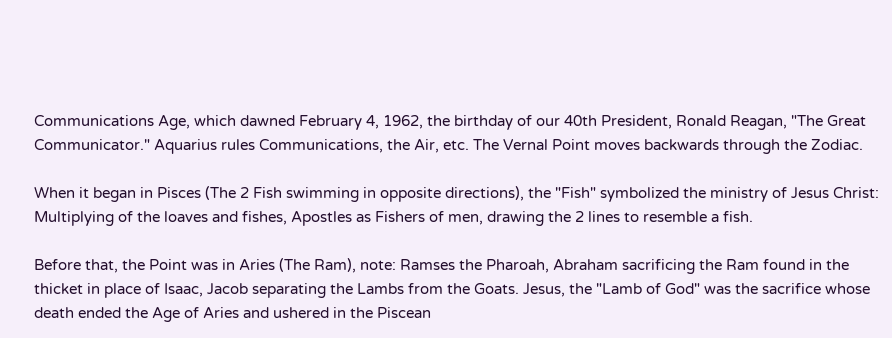Communications Age, which dawned February 4, 1962, the birthday of our 40th President, Ronald Reagan, "The Great Communicator." Aquarius rules Communications, the Air, etc. The Vernal Point moves backwards through the Zodiac.

When it began in Pisces (The 2 Fish swimming in opposite directions), the "Fish" symbolized the ministry of Jesus Christ: Multiplying of the loaves and fishes, Apostles as Fishers of men, drawing the 2 lines to resemble a fish.

Before that, the Point was in Aries (The Ram), note: Ramses the Pharoah, Abraham sacrificing the Ram found in the thicket in place of Isaac, Jacob separating the Lambs from the Goats. Jesus, the "Lamb of God" was the sacrifice whose death ended the Age of Aries and ushered in the Piscean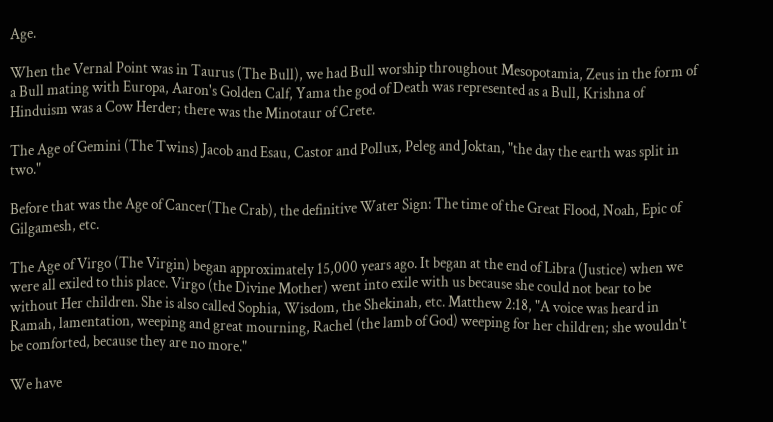Age.

When the Vernal Point was in Taurus (The Bull), we had Bull worship throughout Mesopotamia, Zeus in the form of a Bull mating with Europa, Aaron's Golden Calf, Yama the god of Death was represented as a Bull, Krishna of Hinduism was a Cow Herder; there was the Minotaur of Crete.

The Age of Gemini (The Twins) Jacob and Esau, Castor and Pollux, Peleg and Joktan, "the day the earth was split in two."

Before that was the Age of Cancer(The Crab), the definitive Water Sign: The time of the Great Flood, Noah, Epic of Gilgamesh, etc.

The Age of Virgo (The Virgin) began approximately 15,000 years ago. It began at the end of Libra (Justice) when we were all exiled to this place. Virgo (the Divine Mother) went into exile with us because she could not bear to be without Her children. She is also called Sophia, Wisdom, the Shekinah, etc. Matthew 2:18, "A voice was heard in Ramah, lamentation, weeping and great mourning, Rachel (the lamb of God) weeping for her children; she wouldn't be comforted, because they are no more."

We have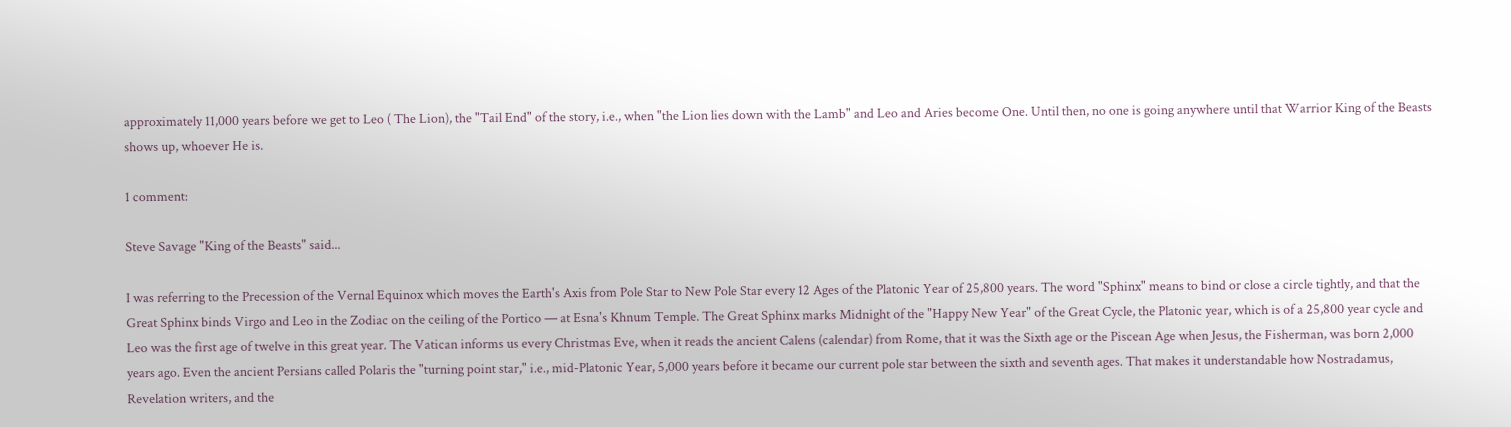approximately 11,000 years before we get to Leo ( The Lion), the "Tail End" of the story, i.e., when "the Lion lies down with the Lamb" and Leo and Aries become One. Until then, no one is going anywhere until that Warrior King of the Beasts shows up, whoever He is.

1 comment:

Steve Savage "King of the Beasts" said...

I was referring to the Precession of the Vernal Equinox which moves the Earth's Axis from Pole Star to New Pole Star every 12 Ages of the Platonic Year of 25,800 years. The word "Sphinx" means to bind or close a circle tightly, and that the Great Sphinx binds Virgo and Leo in the Zodiac on the ceiling of the Portico — at Esna's Khnum Temple. The Great Sphinx marks Midnight of the "Happy New Year" of the Great Cycle, the Platonic year, which is of a 25,800 year cycle and Leo was the first age of twelve in this great year. The Vatican informs us every Christmas Eve, when it reads the ancient Calens (calendar) from Rome, that it was the Sixth age or the Piscean Age when Jesus, the Fisherman, was born 2,000 years ago. Even the ancient Persians called Polaris the "turning point star," i.e., mid-Platonic Year, 5,000 years before it became our current pole star between the sixth and seventh ages. That makes it understandable how Nostradamus, Revelation writers, and the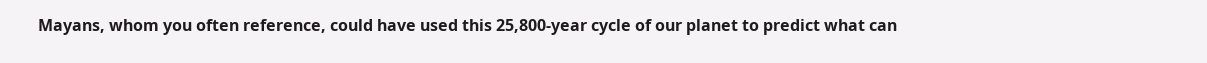Mayans, whom you often reference, could have used this 25,800-year cycle of our planet to predict what can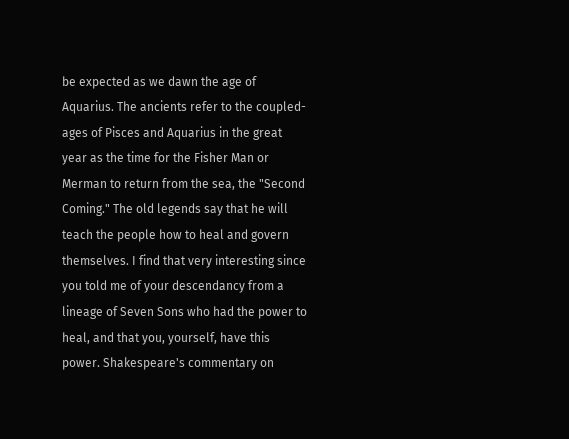be expected as we dawn the age of Aquarius. The ancients refer to the coupled-ages of Pisces and Aquarius in the great year as the time for the Fisher Man or Merman to return from the sea, the "Second Coming." The old legends say that he will teach the people how to heal and govern themselves. I find that very interesting since you told me of your descendancy from a lineage of Seven Sons who had the power to heal, and that you, yourself, have this power. Shakespeare's commentary on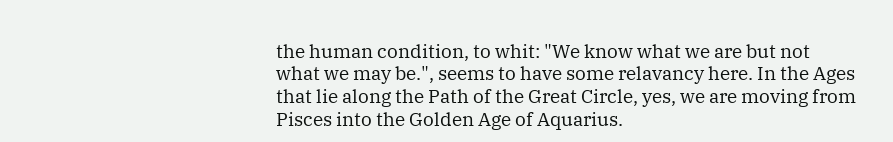the human condition, to whit: "We know what we are but not what we may be.", seems to have some relavancy here. In the Ages that lie along the Path of the Great Circle, yes, we are moving from Pisces into the Golden Age of Aquarius.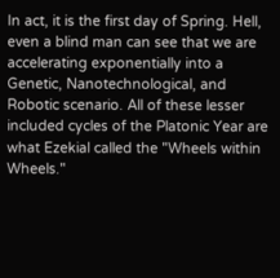In act, it is the first day of Spring. Hell, even a blind man can see that we are accelerating exponentially into a Genetic, Nanotechnological, and Robotic scenario. All of these lesser included cycles of the Platonic Year are what Ezekial called the "Wheels within Wheels."